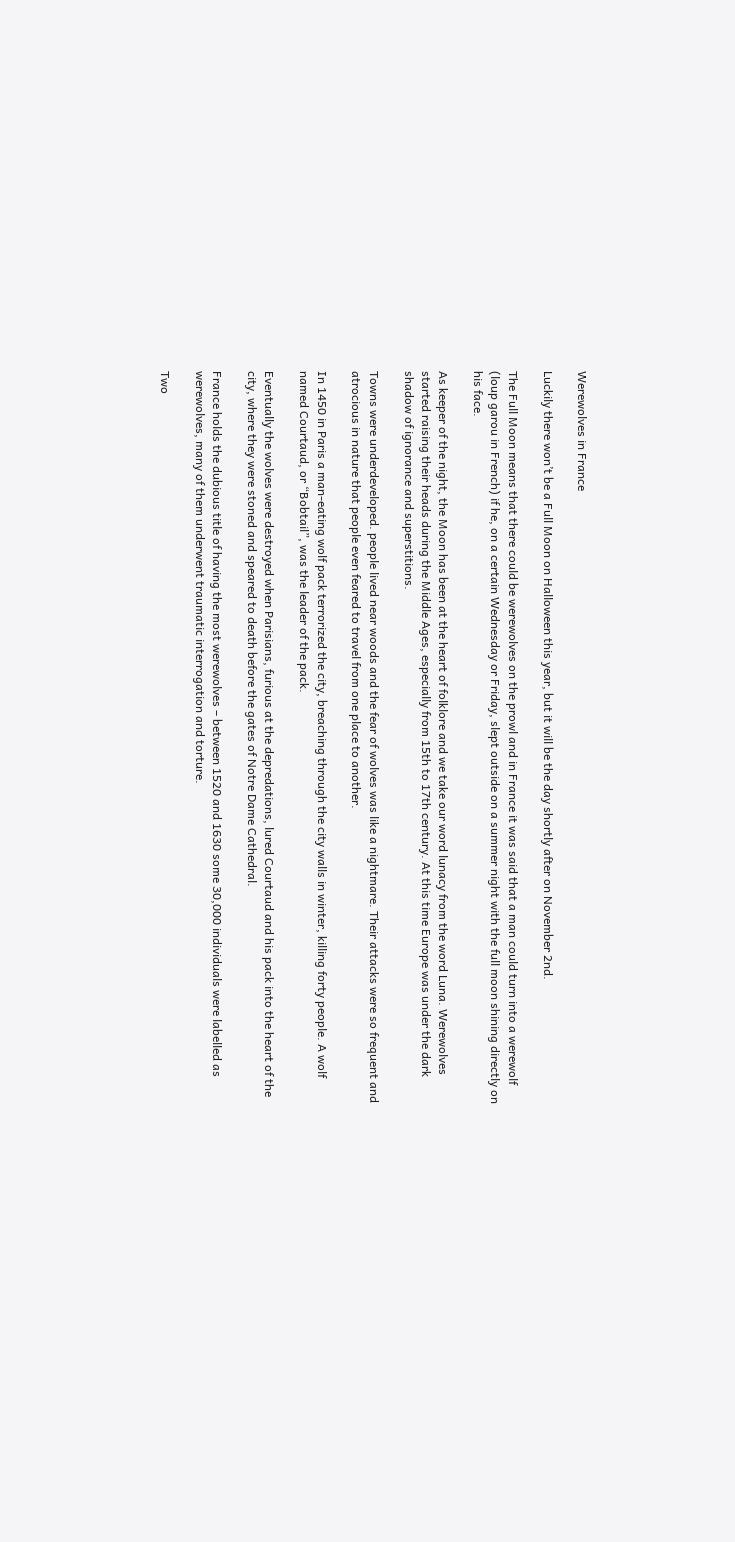Werewolves in France

Luckily there won’t be a Full Moon on Halloween this year, but it will be the day shortly after on November 2nd.

The Full Moon means that there could be werewolves on the prowl and in France it was said that a man could turn into a werewolf (loup garou in French) if he, on a certain Wednesday or Friday, slept outside on a summer night with the full moon shining directly on his face.

As keeper of the night, the Moon has been at the heart of folklore and we take our word lunacy from the word Luna. Werewolves started raising their heads during the Middle Ages, especially from 15th to 17th century. At this time Europe was under the dark shadow of ignorance and superstitions.

Towns were underdeveloped. people lived near woods and the fear of wolves was like a nightmare. Their attacks were so frequent and atrocious in nature that people even feared to travel from one place to another.

In 1450 in Paris a man-eating wolf pack terrorized the city, breaching through the city walls in winter, killing forty people. A wolf named Courtaud, or “Bobtail”, was the leader of the pack.

Eventually the wolves were destroyed when Parisians, furious at the depredations, lured Courtaud and his pack into the heart of the city, where they were stoned and speared to death before the gates of Notre Dame Cathedral.

France holds the dubious title of having the most werewolves – between 1520 and 1630 some 30,000 individuals were labelled as werewolves, many of them underwent traumatic interrogation and torture.

Two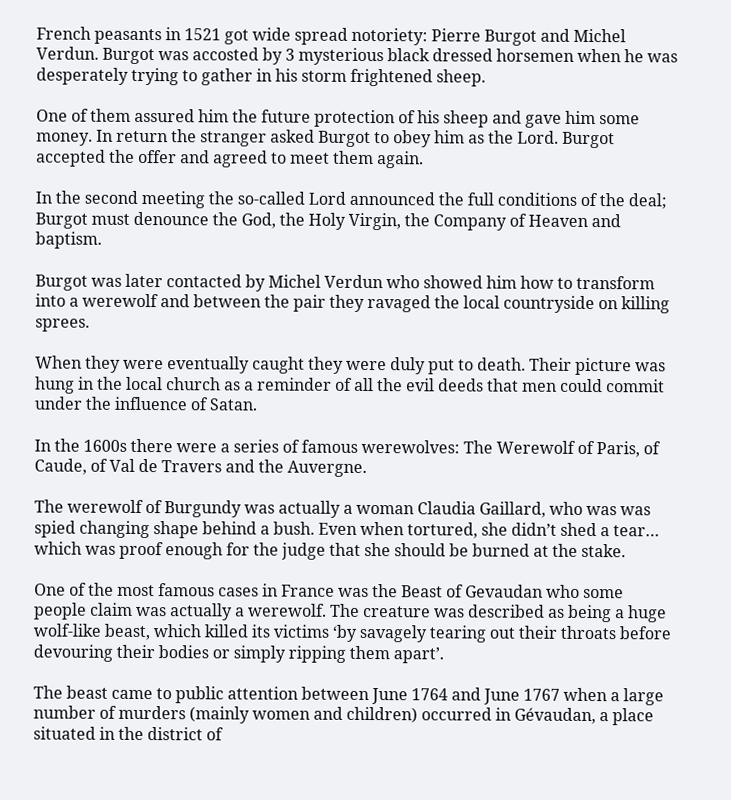French peasants in 1521 got wide spread notoriety: Pierre Burgot and Michel Verdun. Burgot was accosted by 3 mysterious black dressed horsemen when he was desperately trying to gather in his storm frightened sheep.

One of them assured him the future protection of his sheep and gave him some money. In return the stranger asked Burgot to obey him as the Lord. Burgot accepted the offer and agreed to meet them again.

In the second meeting the so-called Lord announced the full conditions of the deal; Burgot must denounce the God, the Holy Virgin, the Company of Heaven and baptism.

Burgot was later contacted by Michel Verdun who showed him how to transform into a werewolf and between the pair they ravaged the local countryside on killing sprees.

When they were eventually caught they were duly put to death. Their picture was hung in the local church as a reminder of all the evil deeds that men could commit under the influence of Satan.

In the 1600s there were a series of famous werewolves: The Werewolf of Paris, of Caude, of Val de Travers and the Auvergne.

The werewolf of Burgundy was actually a woman Claudia Gaillard, who was was spied changing shape behind a bush. Even when tortured, she didn’t shed a tear… which was proof enough for the judge that she should be burned at the stake.

One of the most famous cases in France was the Beast of Gevaudan who some people claim was actually a werewolf. The creature was described as being a huge wolf-like beast, which killed its victims ‘by savagely tearing out their throats before devouring their bodies or simply ripping them apart’.

The beast came to public attention between June 1764 and June 1767 when a large number of murders (mainly women and children) occurred in Gévaudan, a place situated in the district of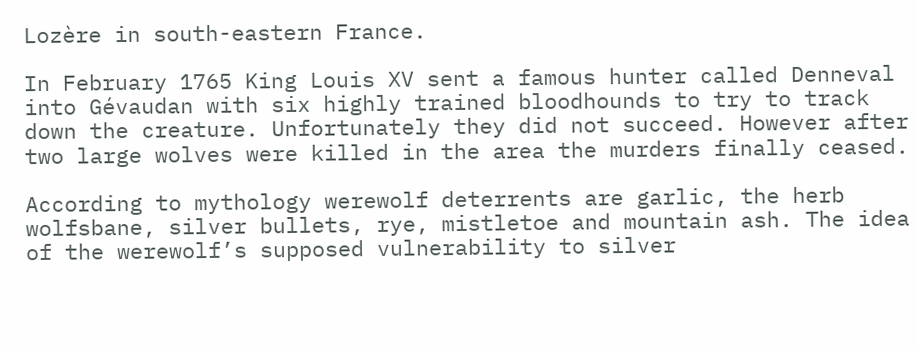Lozère in south-eastern France.

In February 1765 King Louis XV sent a famous hunter called Denneval into Gévaudan with six highly trained bloodhounds to try to track down the creature. Unfortunately they did not succeed. However after two large wolves were killed in the area the murders finally ceased.

According to mythology werewolf deterrents are garlic, the herb wolfsbane, silver bullets, rye, mistletoe and mountain ash. The idea of the werewolf’s supposed vulnerability to silver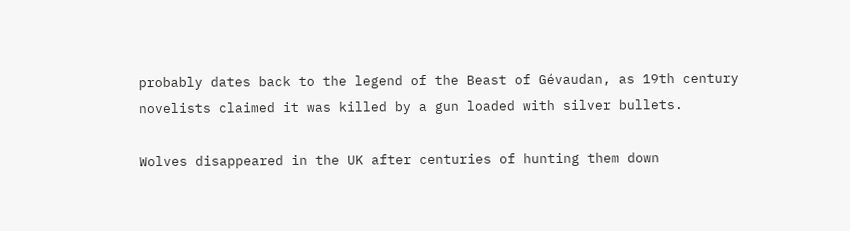probably dates back to the legend of the Beast of Gévaudan, as 19th century novelists claimed it was killed by a gun loaded with silver bullets.

Wolves disappeared in the UK after centuries of hunting them down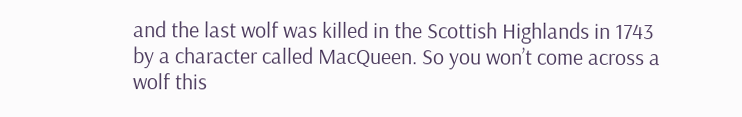and the last wolf was killed in the Scottish Highlands in 1743 by a character called MacQueen. So you won’t come across a wolf this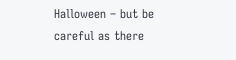Halloween – but be careful as there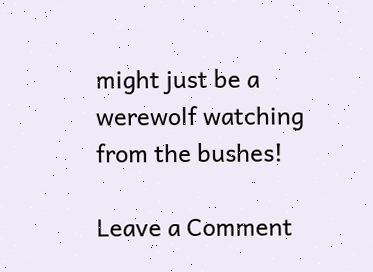might just be a werewolf watching from the bushes!

Leave a Comment